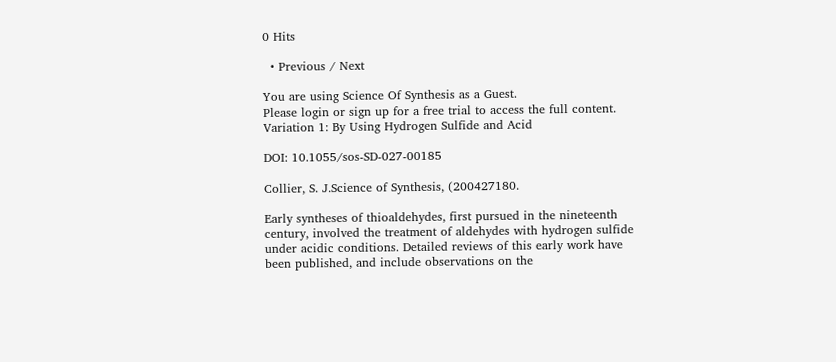0 Hits

  • Previous / Next

You are using Science Of Synthesis as a Guest.
Please login or sign up for a free trial to access the full content. Variation 1: By Using Hydrogen Sulfide and Acid

DOI: 10.1055/sos-SD-027-00185

Collier, S. J.Science of Synthesis, (200427180.

Early syntheses of thioaldehydes, first pursued in the nineteenth century, involved the treatment of aldehydes with hydrogen sulfide under acidic conditions. Detailed reviews of this early work have been published, and include observations on the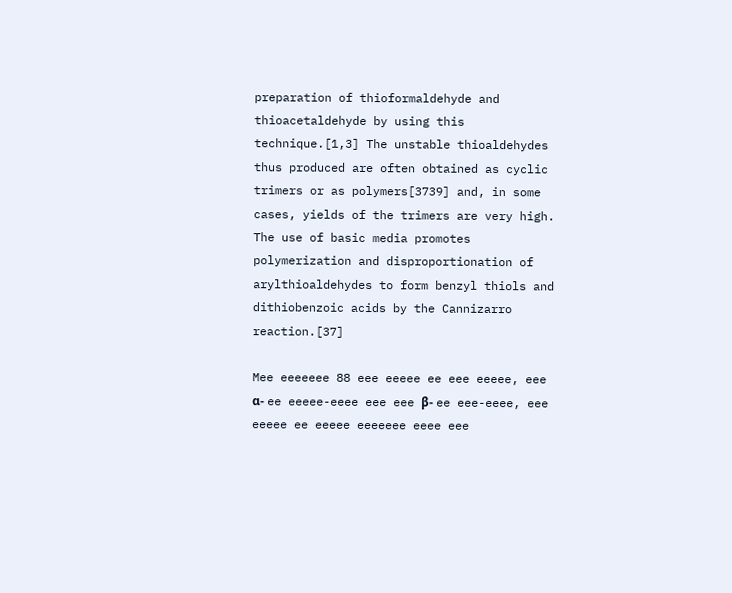preparation of thioformaldehyde and thioacetaldehyde by using this technique.[1,3] The unstable thioaldehydes thus produced are often obtained as cyclic trimers or as polymers[3739] and, in some cases, yields of the trimers are very high. The use of basic media promotes polymerization and disproportionation of arylthioaldehydes to form benzyl thiols and dithiobenzoic acids by the Cannizarro reaction.[37]

Mee eeeeeee 88 eee eeeee ee eee eeeee, eee α- ee eeeee-eeee eee eee β- ee eee-eeee, eee eeeee ee eeeee eeeeeee eeee eee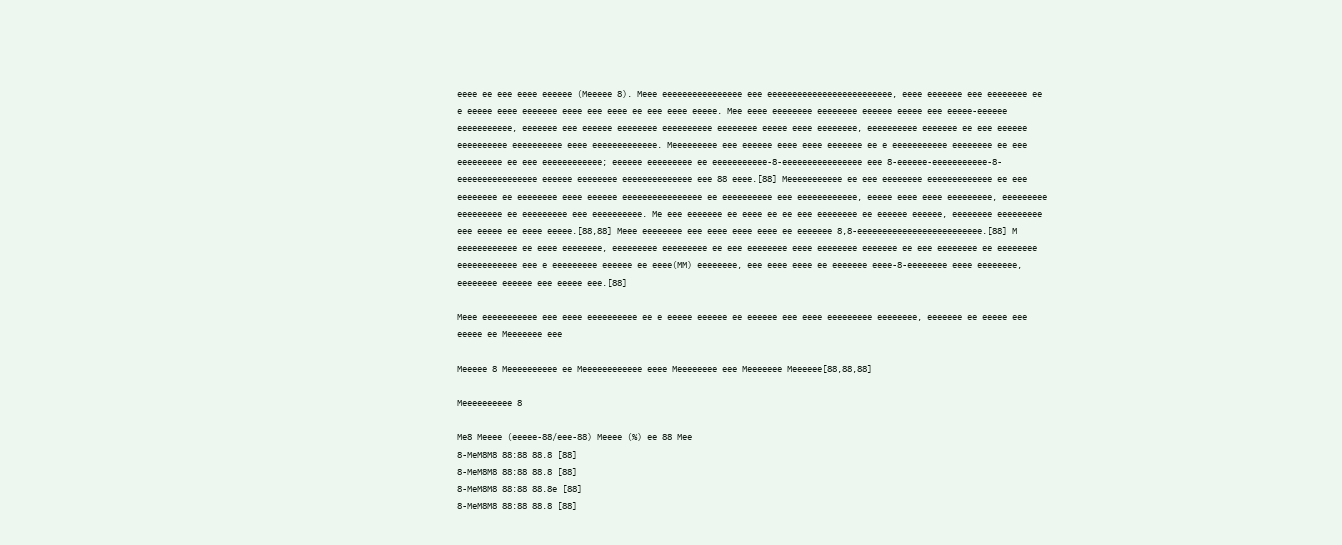eeee ee eee eeee eeeeee (Meeeee 8). Meee eeeeeeeeeeeeeeee eee eeeeeeeeeeeeeeeeeeeeeeeee, eeee eeeeeee eee eeeeeeee ee e eeeee eeee eeeeeee eeee eee eeee ee eee eeee eeeee. Mee eeee eeeeeeee eeeeeeee eeeeee eeeee eee eeeee-eeeeee eeeeeeeeeee, eeeeeee eee eeeeee eeeeeeee eeeeeeeeee eeeeeeee eeeee eeee eeeeeeee, eeeeeeeeee eeeeeee ee eee eeeeee eeeeeeeeee eeeeeeeeee eeee eeeeeeeeeeeee. Meeeeeeeee eee eeeeee eeee eeee eeeeeee ee e eeeeeeeeeee eeeeeeee ee eee eeeeeeeee ee eee eeeeeeeeeeee; eeeeee eeeeeeeee ee eeeeeeeeeee-8-eeeeeeeeeeeeeeee eee 8-eeeeee-eeeeeeeeeee-8-eeeeeeeeeeeeeeee eeeeee eeeeeeee eeeeeeeeeeeeee eee 88 eeee.[88] Meeeeeeeeeee ee eee eeeeeeee eeeeeeeeeeeee ee eee eeeeeeee ee eeeeeeee eeee eeeeee eeeeeeeeeeeeeeee ee eeeeeeeeee eee eeeeeeeeeeee, eeeee eeee eeee eeeeeeeee, eeeeeeeee eeeeeeeee ee eeeeeeeee eee eeeeeeeeee. Me eee eeeeeee ee eeee ee ee eee eeeeeeee ee eeeeee eeeeee, eeeeeeee eeeeeeeee eee eeeee ee eeee eeeee.[88,88] Meee eeeeeeee eee eeee eeee eeee ee eeeeeee 8,8-eeeeeeeeeeeeeeeeeeeeeeeee.[88] M eeeeeeeeeeee ee eeee eeeeeeee, eeeeeeeee eeeeeeeee ee eee eeeeeeee eeee eeeeeeee eeeeeee ee eee eeeeeeee ee eeeeeeee eeeeeeeeeeee eee e eeeeeeeee eeeeee ee eeee(MM) eeeeeeee, eee eeee eeee ee eeeeeee eeee-8-eeeeeeee eeee eeeeeeee, eeeeeeee eeeeee eee eeeee eee.[88]

Meee eeeeeeeeeee eee eeee eeeeeeeeee ee e eeeee eeeeee ee eeeeee eee eeee eeeeeeeee eeeeeeee, eeeeeee ee eeeee eee eeeee ee Meeeeeee eee

Meeeee 8 Meeeeeeeeee ee Meeeeeeeeeeee eeee Meeeeeeee eee Meeeeeee Meeeeee[88,88,88]

Meeeeeeeeee 8

Me8 Meeee (eeeee-88/eee-88) Meeee (%) ee 88 Mee
8-MeM8M8 88:88 88.8 [88]
8-MeM8M8 88:88 88.8 [88]
8-MeM8M8 88:88 88.8e [88]
8-MeM8M8 88:88 88.8 [88]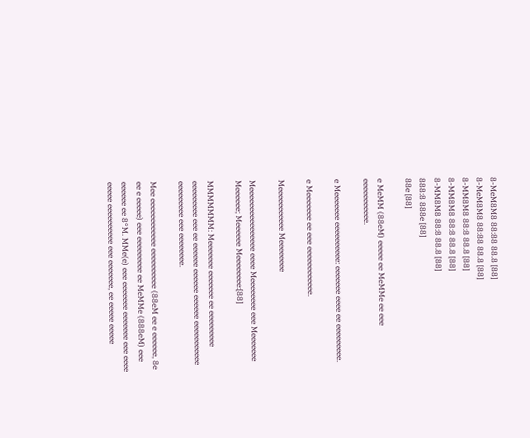8-MeM8M8 88:88 88.8 [88]
8-MeM8M8 88:88 88.8 [88]
8-MM8M8 88:8 88.8 [88]
8-MM8M8 88:8 88.8 [88]
8-MM8M8 88:8 88.8 [88]
888:8 888e [88]
88e [88]

e MeMM (88eM) eeeee ee MeMMe ee eee eeeeeeeeeee.

e Meeeeeee eeeeeeeeee: eeeeeee eeee ee eeeeeeeee.

e Meeeeeee ee eee eeeeeeeeeeee.

Meeeeeeeeeee Meeeeeeee

Meeeeeeeeeeeeeeee eeee Meeeeeeee eee Meeeeeee Meeeeee; Meeeeee Meeeeeeee:[88]

MMMMMMM: Meeeeeee eeeeeee ee eeeeeeeee eeeeeeeee eee ee eeeeee eeeeee eeeeee eeeeeeeeeee eeeeeeeee eee eeeeeeee.

Mee eeeeeeeeeeee eeeeeeeeee (88eM ee e eeeeee, 8e ee e eeeee) eee eeeeeeeee ee MeMMe (888eM) eee eeeeee ee 8°M. MMe(e) eee eeeeeee eeeeeee eee eeee eeeee eeeeeeeeee eee eeeeeee, ee eeeee eeeee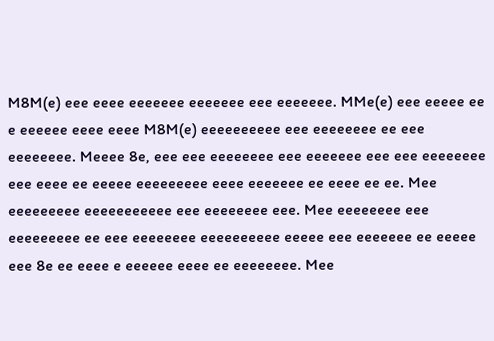M8M(e) eee eeee eeeeeee eeeeeee eee eeeeeee. MMe(e) eee eeeee ee e eeeeee eeee eeee M8M(e) eeeeeeeeee eee eeeeeeee ee eee eeeeeeee. Meeee 8e, eee eee eeeeeeee eee eeeeeee eee eee eeeeeeee eee eeee ee eeeee eeeeeeeee eeee eeeeeee ee eeee ee ee. Mee eeeeeeeee eeeeeeeeeee eee eeeeeeee eee. Mee eeeeeeee eee eeeeeeeee ee eee eeeeeeee eeeeeeeeee eeeee eee eeeeeee ee eeeee eee 8e ee eeee e eeeeee eeee ee eeeeeeee. Mee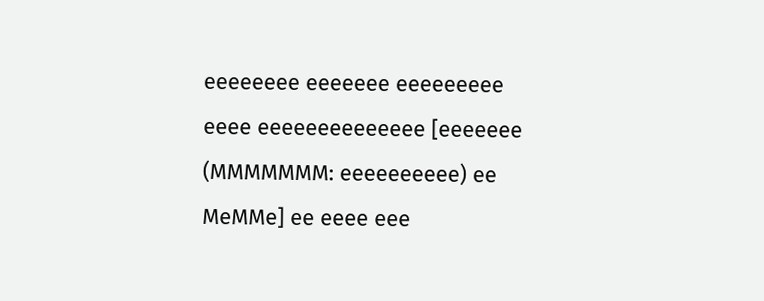eeeeeeee eeeeeee eeeeeeeee eeee eeeeeeeeeeeeee [eeeeeee (MMMMMMM: eeeeeeeeee) ee MeMMe] ee eeee eee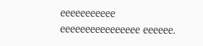eeeeeeeeeee eeeeeeeeeeeeeeee eeeeee.